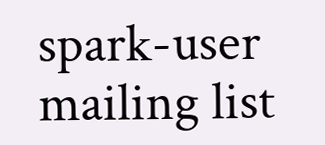spark-user mailing list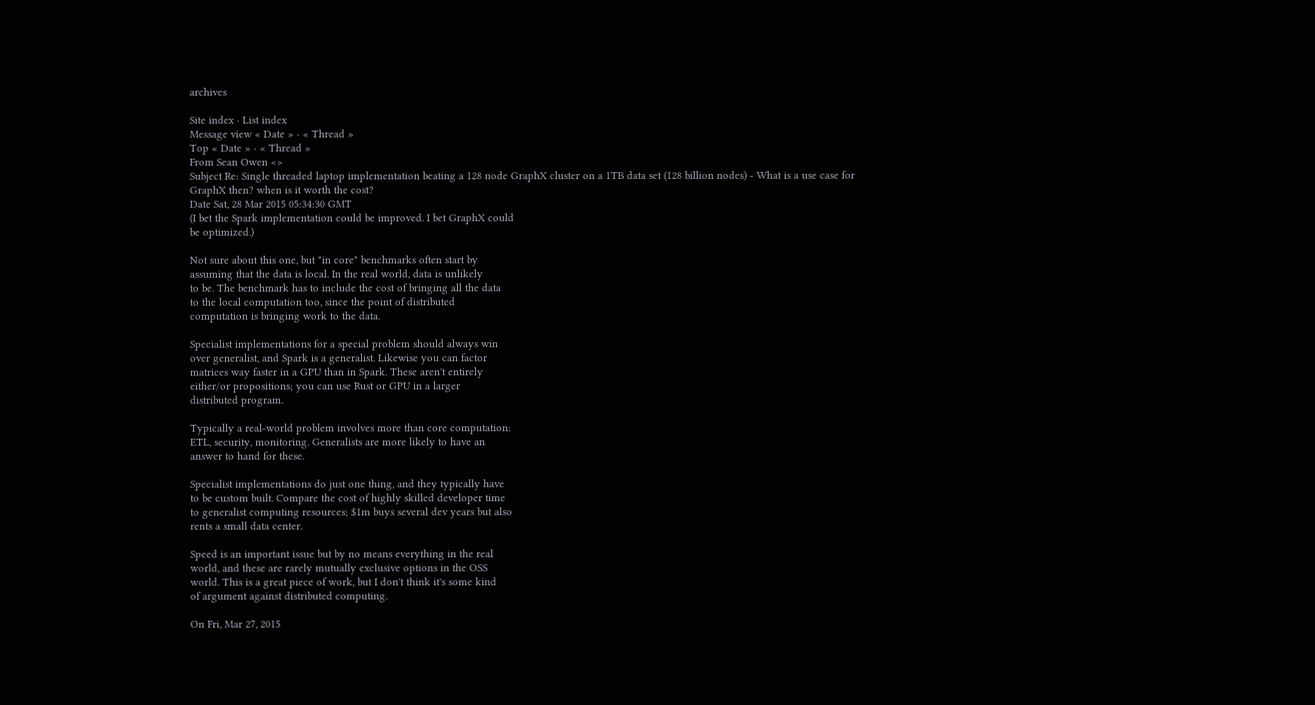archives

Site index · List index
Message view « Date » · « Thread »
Top « Date » · « Thread »
From Sean Owen <>
Subject Re: Single threaded laptop implementation beating a 128 node GraphX cluster on a 1TB data set (128 billion nodes) - What is a use case for GraphX then? when is it worth the cost?
Date Sat, 28 Mar 2015 05:34:30 GMT
(I bet the Spark implementation could be improved. I bet GraphX could
be optimized.)

Not sure about this one, but "in core" benchmarks often start by
assuming that the data is local. In the real world, data is unlikely
to be. The benchmark has to include the cost of bringing all the data
to the local computation too, since the point of distributed
computation is bringing work to the data.

Specialist implementations for a special problem should always win
over generalist, and Spark is a generalist. Likewise you can factor
matrices way faster in a GPU than in Spark. These aren't entirely
either/or propositions; you can use Rust or GPU in a larger
distributed program.

Typically a real-world problem involves more than core computation:
ETL, security, monitoring. Generalists are more likely to have an
answer to hand for these.

Specialist implementations do just one thing, and they typically have
to be custom built. Compare the cost of highly skilled developer time
to generalist computing resources; $1m buys several dev years but also
rents a small data center.

Speed is an important issue but by no means everything in the real
world, and these are rarely mutually exclusive options in the OSS
world. This is a great piece of work, but I don't think it's some kind
of argument against distributed computing.

On Fri, Mar 27, 2015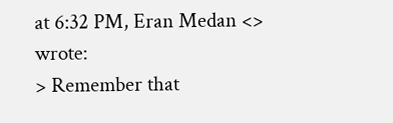at 6:32 PM, Eran Medan <> wrote:
> Remember that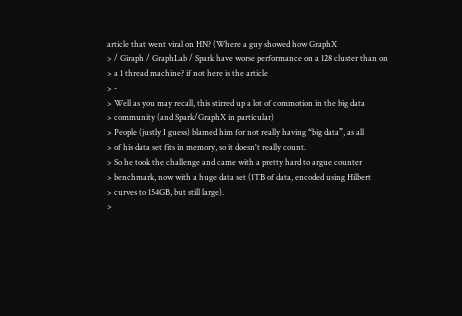article that went viral on HN? (Where a guy showed how GraphX
> / Giraph / GraphLab / Spark have worse performance on a 128 cluster than on
> a 1 thread machine? if not here is the article
> -
> Well as you may recall, this stirred up a lot of commotion in the big data
> community (and Spark/GraphX in particular)
> People (justly I guess) blamed him for not really having “big data”, as all
> of his data set fits in memory, so it doesn't really count.
> So he took the challenge and came with a pretty hard to argue counter
> benchmark, now with a huge data set (1TB of data, encoded using Hilbert
> curves to 154GB, but still large).
>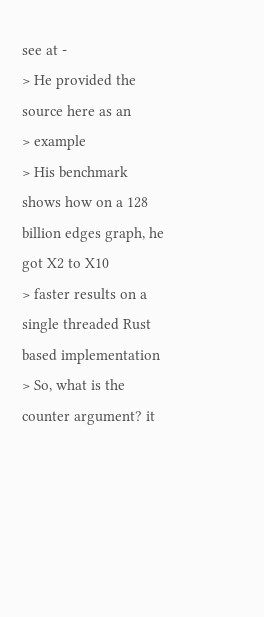see at -
> He provided the source here as an
> example
> His benchmark shows how on a 128 billion edges graph, he got X2 to X10
> faster results on a single threaded Rust based implementation
> So, what is the counter argument? it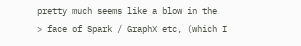pretty much seems like a blow in the
> face of Spark / GraphX etc, (which I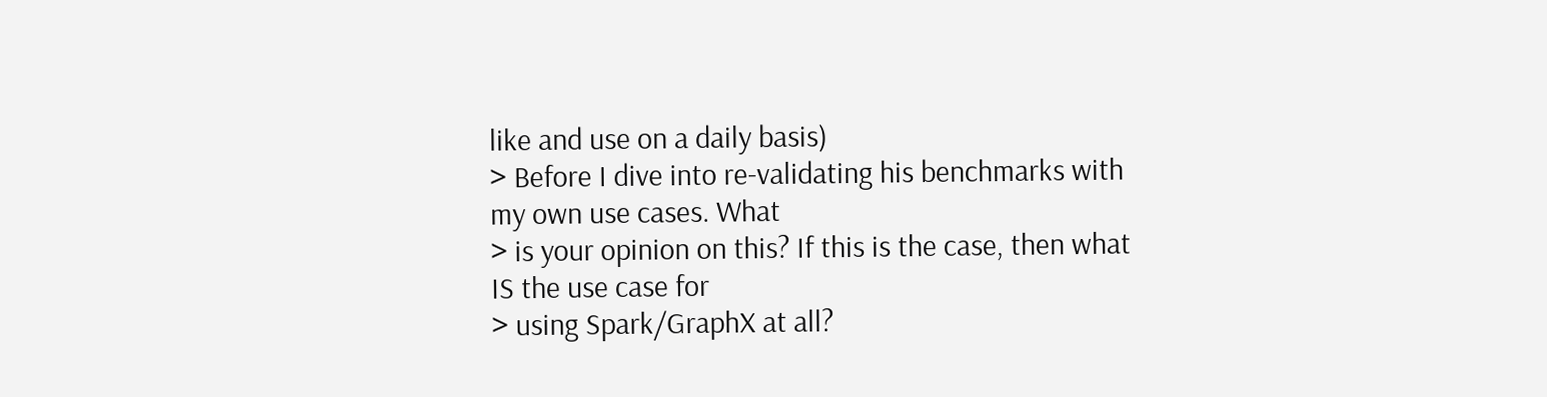like and use on a daily basis)
> Before I dive into re-validating his benchmarks with my own use cases. What
> is your opinion on this? If this is the case, then what IS the use case for
> using Spark/GraphX at all?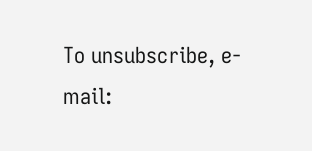To unsubscribe, e-mail: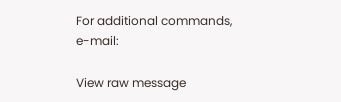For additional commands, e-mail:

View raw message